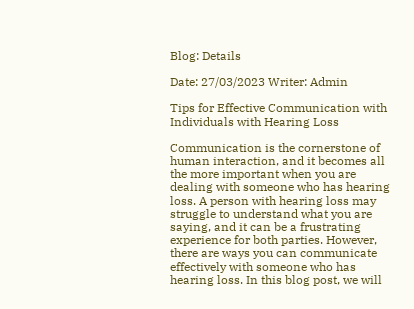Blog: Details

Date: 27/03/2023 Writer: Admin

Tips for Effective Communication with Individuals with Hearing Loss

Communication is the cornerstone of human interaction, and it becomes all the more important when you are dealing with someone who has hearing loss. A person with hearing loss may struggle to understand what you are saying, and it can be a frustrating experience for both parties. However, there are ways you can communicate effectively with someone who has hearing loss. In this blog post, we will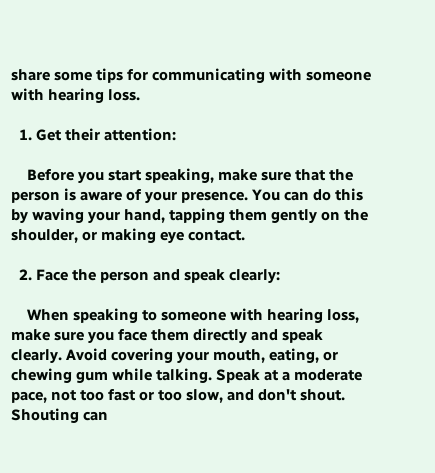share some tips for communicating with someone with hearing loss.

  1. Get their attention:

    Before you start speaking, make sure that the person is aware of your presence. You can do this by waving your hand, tapping them gently on the shoulder, or making eye contact.

  2. Face the person and speak clearly:

    When speaking to someone with hearing loss, make sure you face them directly and speak clearly. Avoid covering your mouth, eating, or chewing gum while talking. Speak at a moderate pace, not too fast or too slow, and don't shout. Shouting can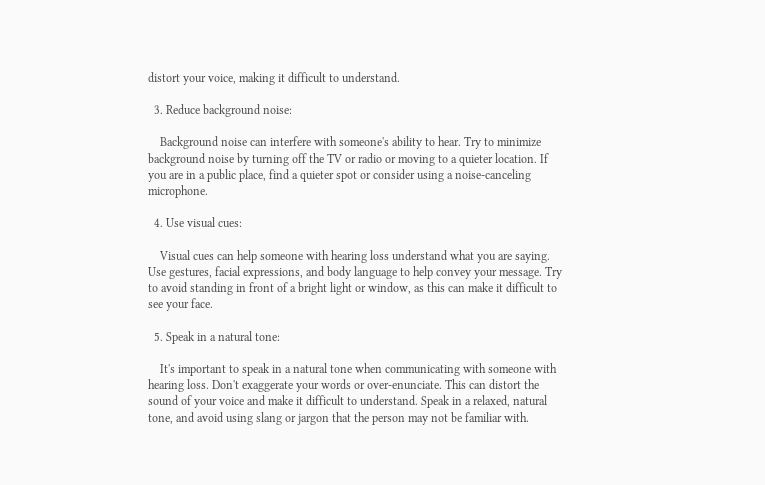distort your voice, making it difficult to understand.

  3. Reduce background noise:

    Background noise can interfere with someone's ability to hear. Try to minimize background noise by turning off the TV or radio or moving to a quieter location. If you are in a public place, find a quieter spot or consider using a noise-canceling microphone.

  4. Use visual cues:

    Visual cues can help someone with hearing loss understand what you are saying. Use gestures, facial expressions, and body language to help convey your message. Try to avoid standing in front of a bright light or window, as this can make it difficult to see your face.

  5. Speak in a natural tone:

    It's important to speak in a natural tone when communicating with someone with hearing loss. Don't exaggerate your words or over-enunciate. This can distort the sound of your voice and make it difficult to understand. Speak in a relaxed, natural tone, and avoid using slang or jargon that the person may not be familiar with.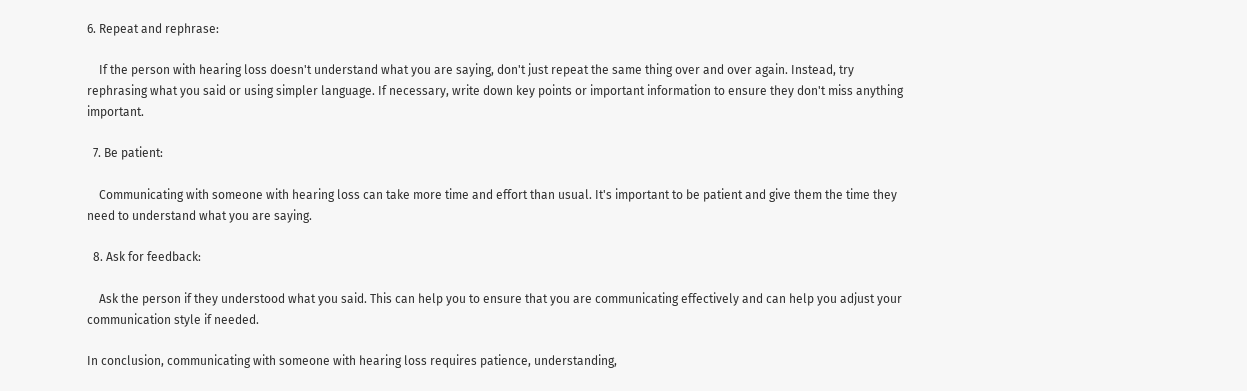6. Repeat and rephrase:

    If the person with hearing loss doesn't understand what you are saying, don't just repeat the same thing over and over again. Instead, try rephrasing what you said or using simpler language. If necessary, write down key points or important information to ensure they don't miss anything important.

  7. Be patient:

    Communicating with someone with hearing loss can take more time and effort than usual. It's important to be patient and give them the time they need to understand what you are saying.

  8. Ask for feedback:

    Ask the person if they understood what you said. This can help you to ensure that you are communicating effectively and can help you adjust your communication style if needed.

In conclusion, communicating with someone with hearing loss requires patience, understanding,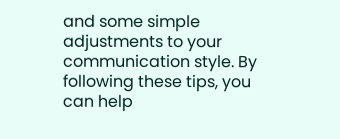and some simple adjustments to your communication style. By following these tips, you can help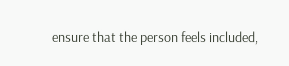ensure that the person feels included,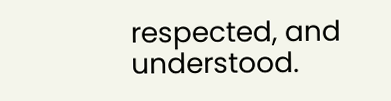respected, and understood.